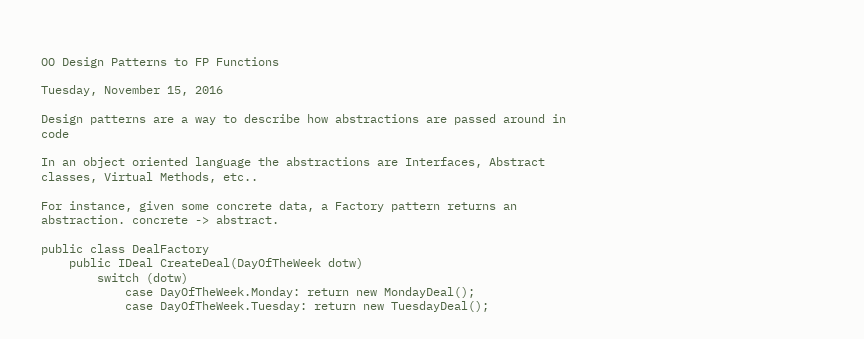OO Design Patterns to FP Functions

Tuesday, November 15, 2016

Design patterns are a way to describe how abstractions are passed around in code

In an object oriented language the abstractions are Interfaces, Abstract classes, Virtual Methods, etc..

For instance, given some concrete data, a Factory pattern returns an abstraction. concrete -> abstract.

public class DealFactory
    public IDeal CreateDeal(DayOfTheWeek dotw)
        switch (dotw)
            case DayOfTheWeek.Monday: return new MondayDeal();
            case DayOfTheWeek.Tuesday: return new TuesdayDeal();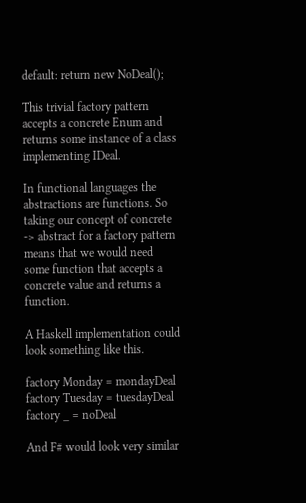default: return new NoDeal();

This trivial factory pattern accepts a concrete Enum and returns some instance of a class implementing IDeal.

In functional languages the abstractions are functions. So taking our concept of concrete -> abstract for a factory pattern means that we would need some function that accepts a concrete value and returns a function.

A Haskell implementation could look something like this.

factory Monday = mondayDeal
factory Tuesday = tuesdayDeal
factory _ = noDeal

And F# would look very similar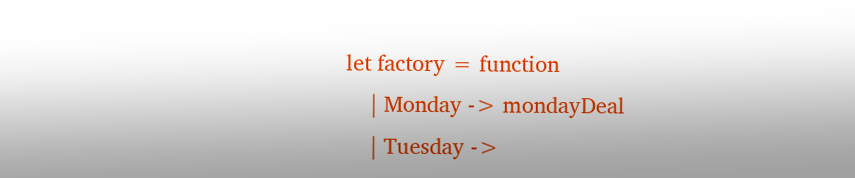let factory = function
    | Monday -> mondayDeal
    | Tuesday ->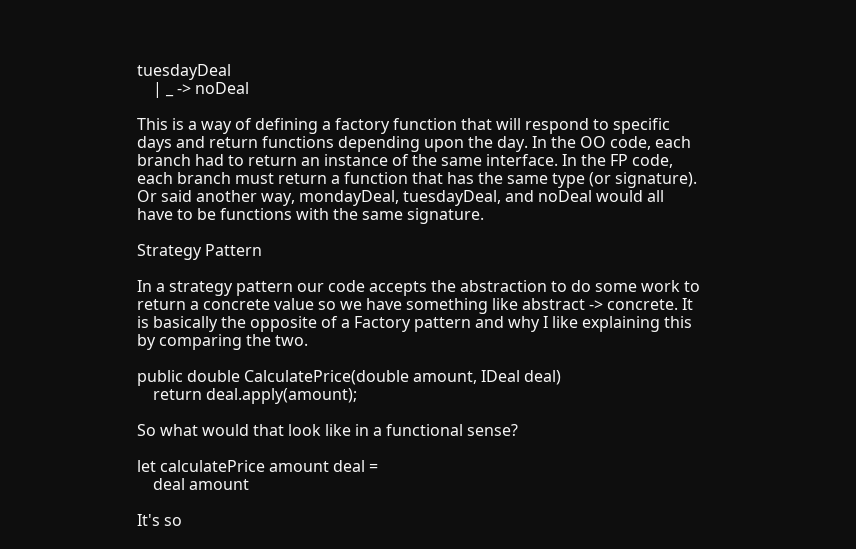tuesdayDeal
    | _ -> noDeal

This is a way of defining a factory function that will respond to specific days and return functions depending upon the day. In the OO code, each branch had to return an instance of the same interface. In the FP code, each branch must return a function that has the same type (or signature). Or said another way, mondayDeal, tuesdayDeal, and noDeal would all have to be functions with the same signature.

Strategy Pattern

In a strategy pattern our code accepts the abstraction to do some work to return a concrete value so we have something like abstract -> concrete. It is basically the opposite of a Factory pattern and why I like explaining this by comparing the two.

public double CalculatePrice(double amount, IDeal deal)
    return deal.apply(amount);

So what would that look like in a functional sense?

let calculatePrice amount deal =
    deal amount

It's so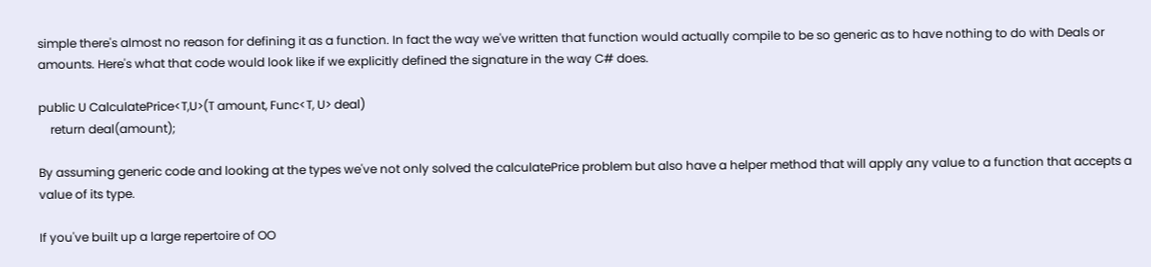simple there's almost no reason for defining it as a function. In fact the way we've written that function would actually compile to be so generic as to have nothing to do with Deals or amounts. Here's what that code would look like if we explicitly defined the signature in the way C# does.

public U CalculatePrice<T,U>(T amount, Func<T, U> deal)
    return deal(amount);

By assuming generic code and looking at the types we've not only solved the calculatePrice problem but also have a helper method that will apply any value to a function that accepts a value of its type.

If you've built up a large repertoire of OO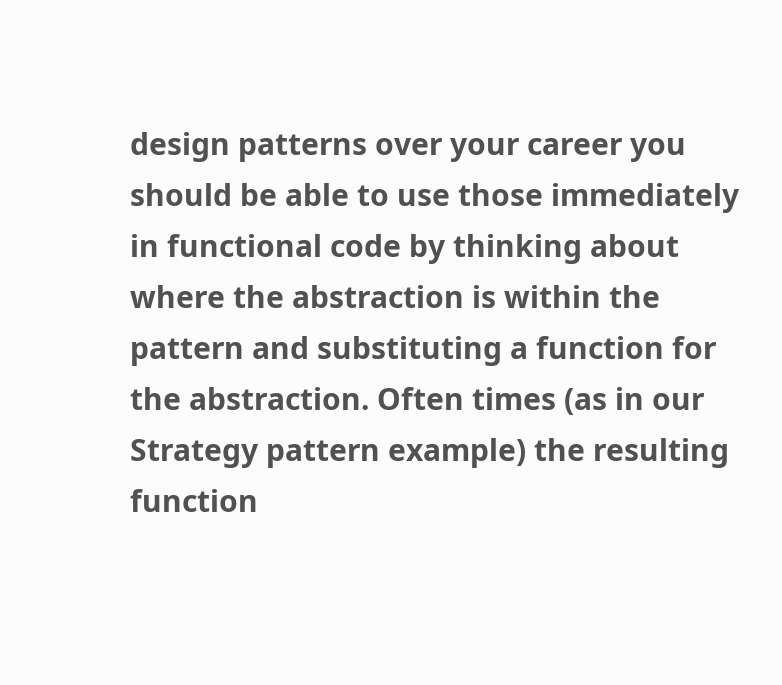design patterns over your career you should be able to use those immediately in functional code by thinking about where the abstraction is within the pattern and substituting a function for the abstraction. Often times (as in our Strategy pattern example) the resulting function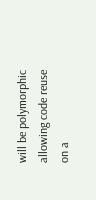will be polymorphic allowing code reuse on a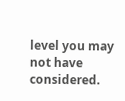level you may not have considered.